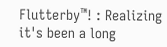Flutterby™! : Realizing it's been a long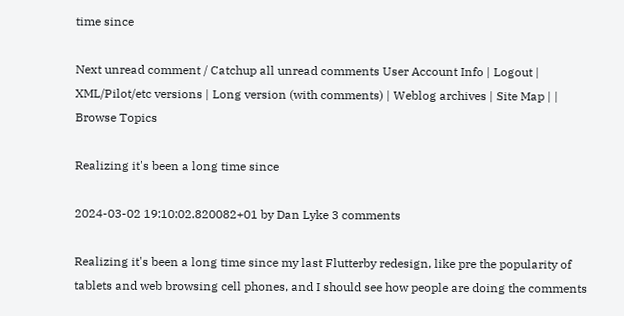time since

Next unread comment / Catchup all unread comments User Account Info | Logout | XML/Pilot/etc versions | Long version (with comments) | Weblog archives | Site Map | | Browse Topics

Realizing it's been a long time since

2024-03-02 19:10:02.820082+01 by Dan Lyke 3 comments

Realizing it's been a long time since my last Flutterby redesign, like pre the popularity of tablets and web browsing cell phones, and I should see how people are doing the comments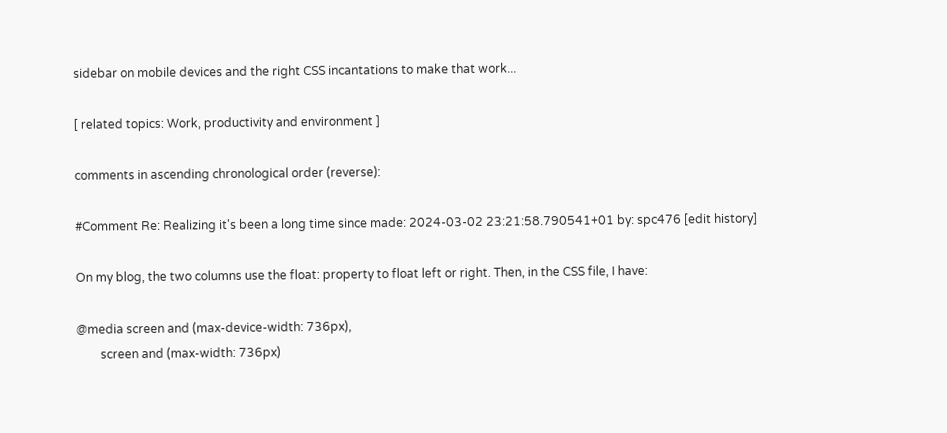sidebar on mobile devices and the right CSS incantations to make that work...

[ related topics: Work, productivity and environment ]

comments in ascending chronological order (reverse):

#Comment Re: Realizing it's been a long time since made: 2024-03-02 23:21:58.790541+01 by: spc476 [edit history]

On my blog, the two columns use the float: property to float left or right. Then, in the CSS file, I have:

@media screen and (max-device-width: 736px),
        screen and (max-width: 736px)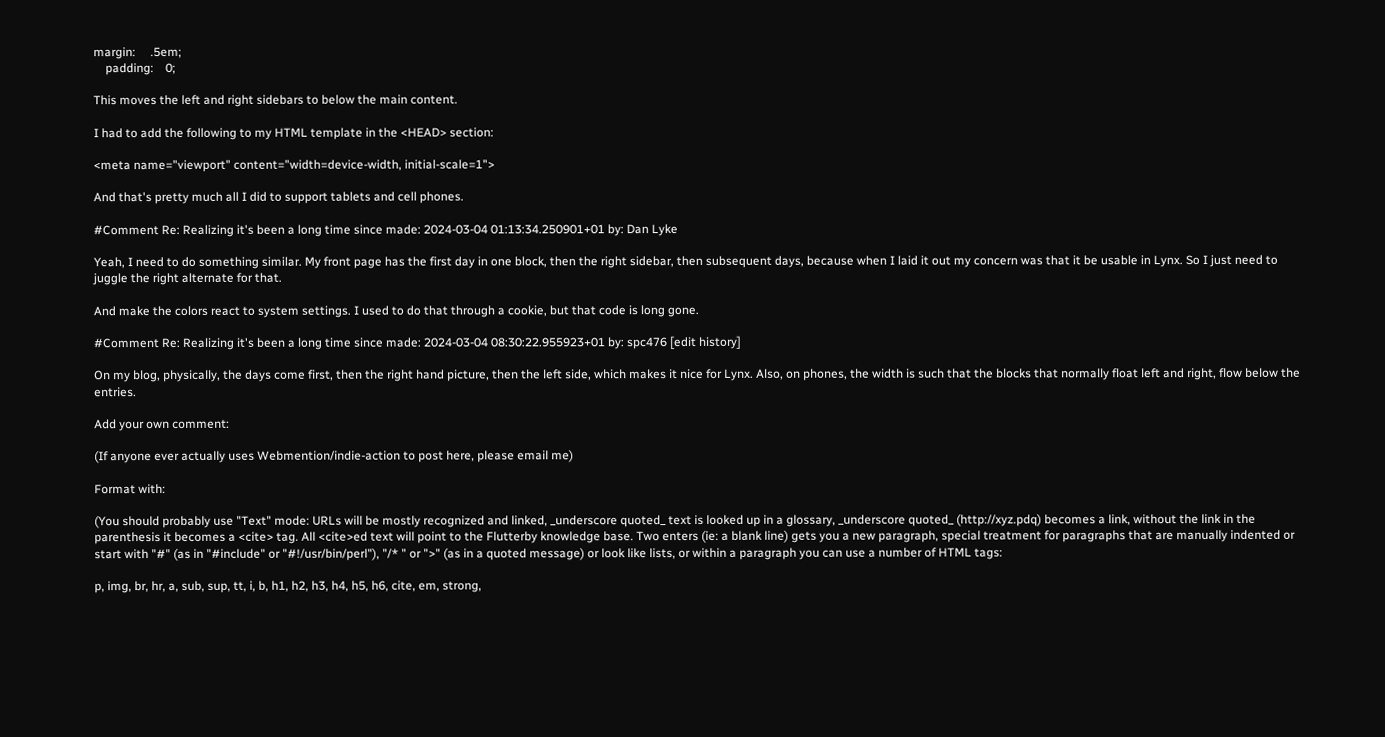margin:     .5em;
    padding:    0;

This moves the left and right sidebars to below the main content.

I had to add the following to my HTML template in the <HEAD> section:

<meta name="viewport" content="width=device-width, initial-scale=1">

And that's pretty much all I did to support tablets and cell phones.

#Comment Re: Realizing it's been a long time since made: 2024-03-04 01:13:34.250901+01 by: Dan Lyke

Yeah, I need to do something similar. My front page has the first day in one block, then the right sidebar, then subsequent days, because when I laid it out my concern was that it be usable in Lynx. So I just need to juggle the right alternate for that.

And make the colors react to system settings. I used to do that through a cookie, but that code is long gone.

#Comment Re: Realizing it's been a long time since made: 2024-03-04 08:30:22.955923+01 by: spc476 [edit history]

On my blog, physically, the days come first, then the right hand picture, then the left side, which makes it nice for Lynx. Also, on phones, the width is such that the blocks that normally float left and right, flow below the entries.

Add your own comment:

(If anyone ever actually uses Webmention/indie-action to post here, please email me)

Format with:

(You should probably use "Text" mode: URLs will be mostly recognized and linked, _underscore quoted_ text is looked up in a glossary, _underscore quoted_ (http://xyz.pdq) becomes a link, without the link in the parenthesis it becomes a <cite> tag. All <cite>ed text will point to the Flutterby knowledge base. Two enters (ie: a blank line) gets you a new paragraph, special treatment for paragraphs that are manually indented or start with "#" (as in "#include" or "#!/usr/bin/perl"), "/* " or ">" (as in a quoted message) or look like lists, or within a paragraph you can use a number of HTML tags:

p, img, br, hr, a, sub, sup, tt, i, b, h1, h2, h3, h4, h5, h6, cite, em, strong,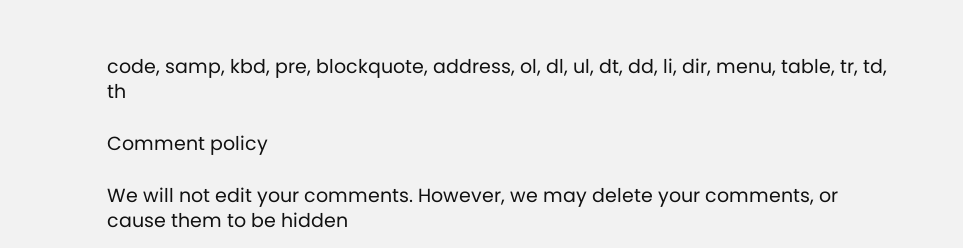code, samp, kbd, pre, blockquote, address, ol, dl, ul, dt, dd, li, dir, menu, table, tr, td, th

Comment policy

We will not edit your comments. However, we may delete your comments, or cause them to be hidden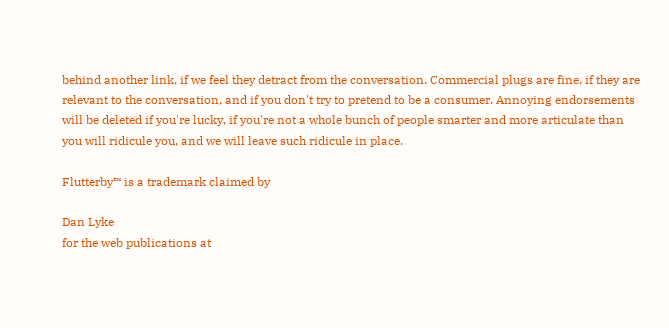behind another link, if we feel they detract from the conversation. Commercial plugs are fine, if they are relevant to the conversation, and if you don't try to pretend to be a consumer. Annoying endorsements will be deleted if you're lucky, if you're not a whole bunch of people smarter and more articulate than you will ridicule you, and we will leave such ridicule in place.

Flutterby™ is a trademark claimed by

Dan Lyke
for the web publications at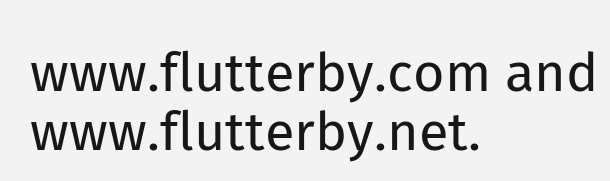www.flutterby.com and www.flutterby.net.